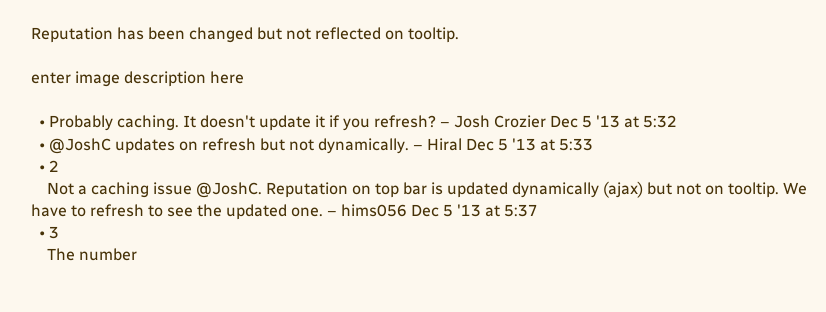Reputation has been changed but not reflected on tooltip.

enter image description here

  • Probably caching. It doesn't update it if you refresh? – Josh Crozier Dec 5 '13 at 5:32
  • @JoshC updates on refresh but not dynamically. – Hiral Dec 5 '13 at 5:33
  • 2
    Not a caching issue @JoshC. Reputation on top bar is updated dynamically (ajax) but not on tooltip. We have to refresh to see the updated one. – hims056 Dec 5 '13 at 5:37
  • 3
    The number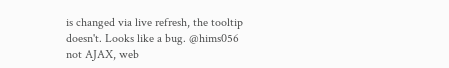is changed via live refresh, the tooltip doesn't. Looks like a bug. @hims056 not AJAX, web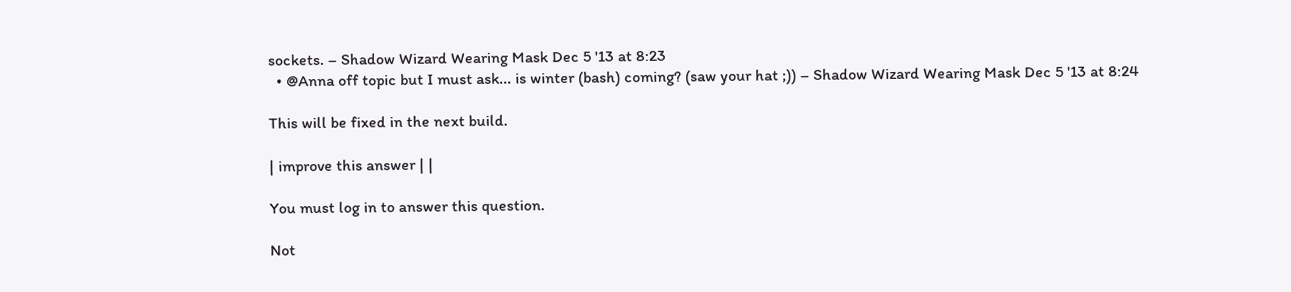sockets. – Shadow Wizard Wearing Mask Dec 5 '13 at 8:23
  • @Anna off topic but I must ask... is winter (bash) coming? (saw your hat ;)) – Shadow Wizard Wearing Mask Dec 5 '13 at 8:24

This will be fixed in the next build.

| improve this answer | |

You must log in to answer this question.

Not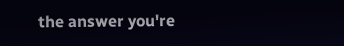the answer you're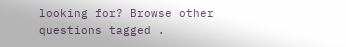looking for? Browse other questions tagged .